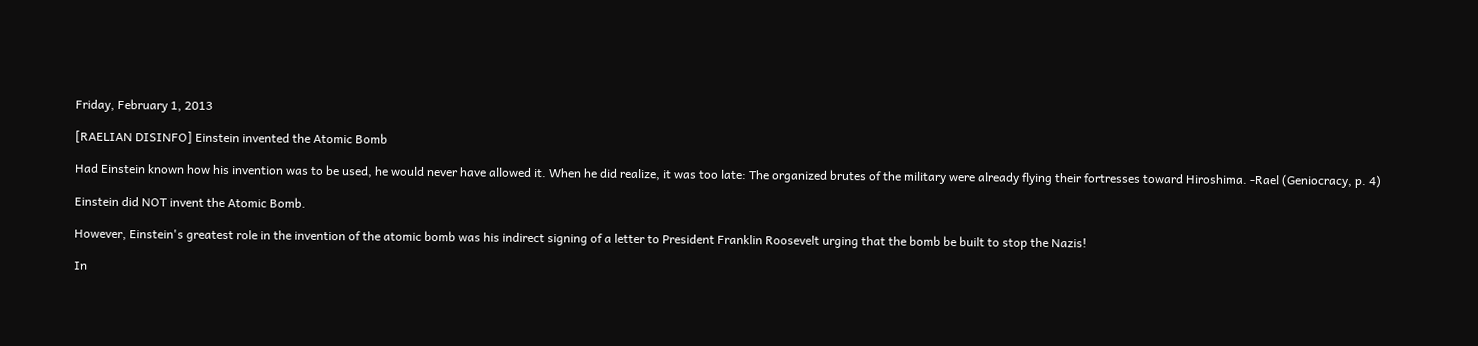Friday, February 1, 2013

[RAELIAN DISINFO] Einstein invented the Atomic Bomb

Had Einstein known how his invention was to be used, he would never have allowed it. When he did realize, it was too late: The organized brutes of the military were already flying their fortresses toward Hiroshima. -Rael (Geniocracy, p. 4)

Einstein did NOT invent the Atomic Bomb.

However, Einstein's greatest role in the invention of the atomic bomb was his indirect signing of a letter to President Franklin Roosevelt urging that the bomb be built to stop the Nazis!

In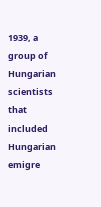1939, a group of Hungarian scientists that included Hungarian emigre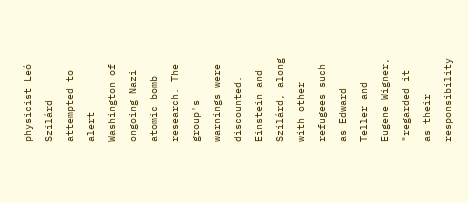physicist Leó Szilárd attempted to alert Washington of ongoing Nazi atomic bomb research. The group's warnings were discounted. Einstein and Szilárd, along with other refugees such as Edward Teller and Eugene Wigner, "regarded it as their responsibility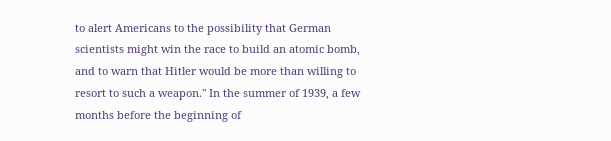to alert Americans to the possibility that German scientists might win the race to build an atomic bomb, and to warn that Hitler would be more than willing to resort to such a weapon." In the summer of 1939, a few months before the beginning of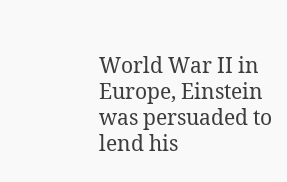World War II in Europe, Einstein was persuaded to lend his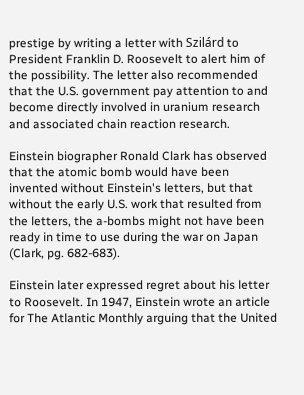prestige by writing a letter with Szilárd to President Franklin D. Roosevelt to alert him of the possibility. The letter also recommended that the U.S. government pay attention to and become directly involved in uranium research and associated chain reaction research.

Einstein biographer Ronald Clark has observed that the atomic bomb would have been invented without Einstein's letters, but that without the early U.S. work that resulted from the letters, the a-bombs might not have been ready in time to use during the war on Japan (Clark, pg. 682-683).

Einstein later expressed regret about his letter to Roosevelt. In 1947, Einstein wrote an article for The Atlantic Monthly arguing that the United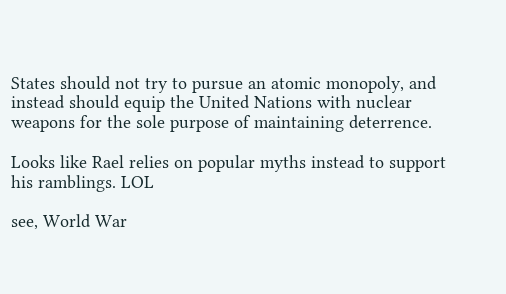States should not try to pursue an atomic monopoly, and instead should equip the United Nations with nuclear weapons for the sole purpose of maintaining deterrence.

Looks like Rael relies on popular myths instead to support his ramblings. LOL

see, World War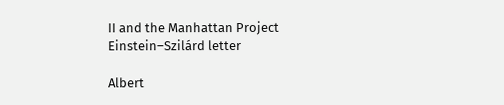II and the Manhattan Project
Einstein–Szilárd letter

Albert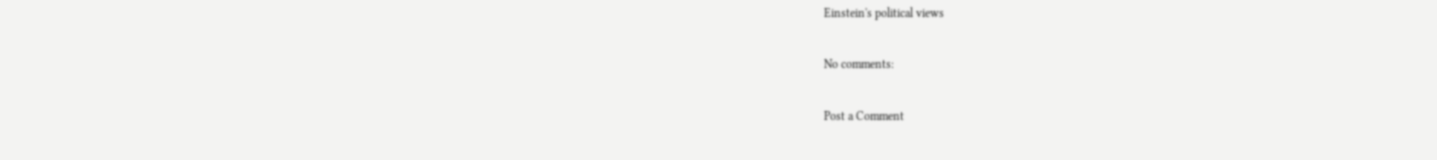Einstein's political views

No comments:

Post a Comment